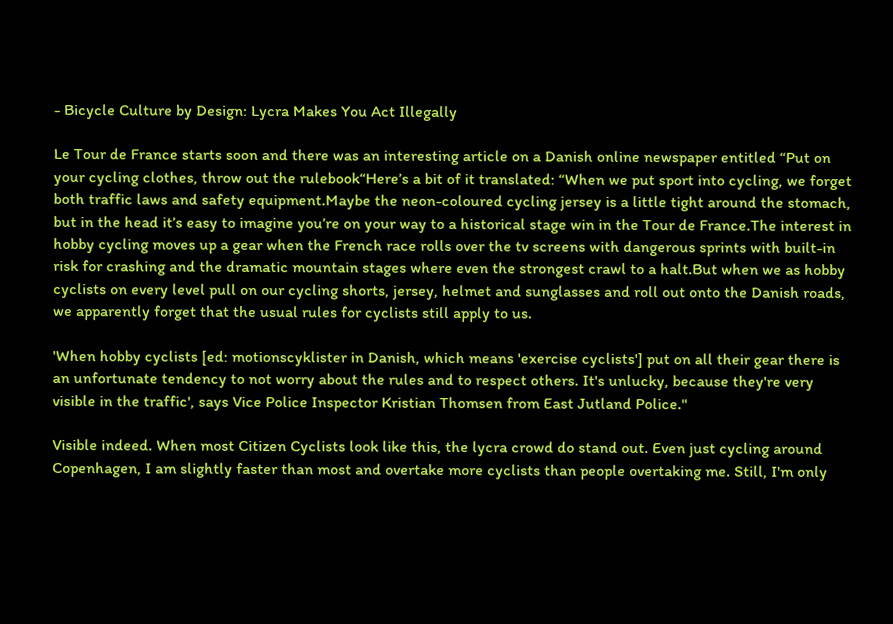- Bicycle Culture by Design: Lycra Makes You Act Illegally

Le Tour de France starts soon and there was an interesting article on a Danish online newspaper entitled “Put on your cycling clothes, throw out the rulebook“Here’s a bit of it translated: “When we put sport into cycling, we forget both traffic laws and safety equipment.Maybe the neon-coloured cycling jersey is a little tight around the stomach, but in the head it’s easy to imagine you’re on your way to a historical stage win in the Tour de France.The interest in hobby cycling moves up a gear when the French race rolls over the tv screens with dangerous sprints with built-in risk for crashing and the dramatic mountain stages where even the strongest crawl to a halt.But when we as hobby cyclists on every level pull on our cycling shorts, jersey, helmet and sunglasses and roll out onto the Danish roads, we apparently forget that the usual rules for cyclists still apply to us.

'When hobby cyclists [ed: motionscyklister in Danish, which means 'exercise cyclists'] put on all their gear there is an unfortunate tendency to not worry about the rules and to respect others. It's unlucky, because they're very visible in the traffic', says Vice Police Inspector Kristian Thomsen from East Jutland Police."

Visible indeed. When most Citizen Cyclists look like this, the lycra crowd do stand out. Even just cycling around Copenhagen, I am slightly faster than most and overtake more cyclists than people overtaking me. Still, I'm only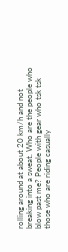rolling around at about 20 km/h and not breaking into a sweat. Who are the people who blow past me? People with gear who tsk tsk those who are riding casually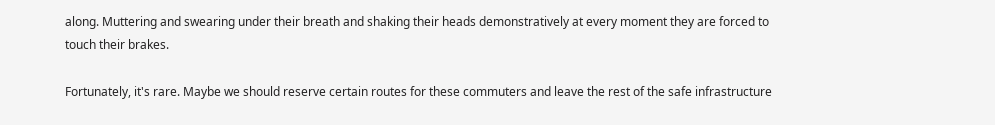along. Muttering and swearing under their breath and shaking their heads demonstratively at every moment they are forced to touch their brakes.

Fortunately, it's rare. Maybe we should reserve certain routes for these commuters and leave the rest of the safe infrastructure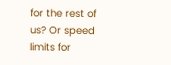for the rest of us? Or speed limits for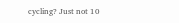cycling? Just not 10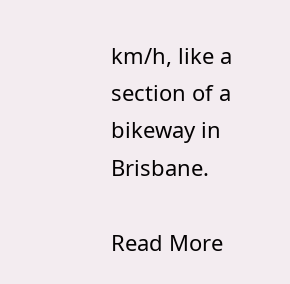km/h, like a section of a bikeway in Brisbane.

Read More